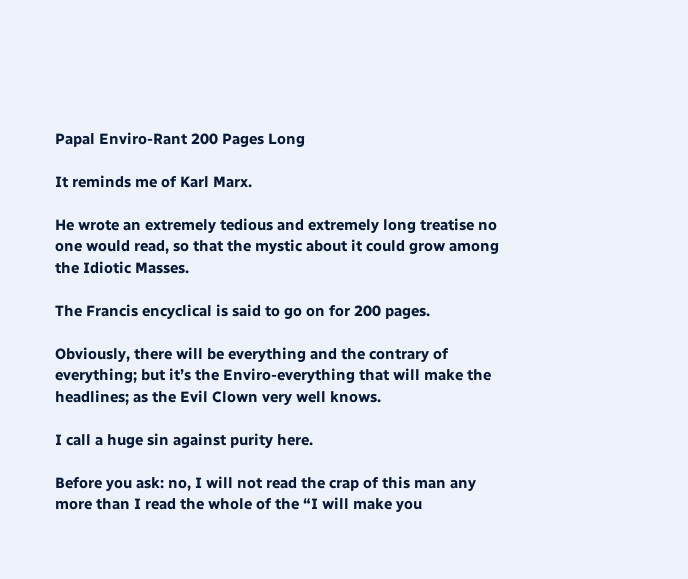Papal Enviro-Rant 200 Pages Long

It reminds me of Karl Marx.

He wrote an extremely tedious and extremely long treatise no one would read, so that the mystic about it could grow among the Idiotic Masses.

The Francis encyclical is said to go on for 200 pages.

Obviously, there will be everything and the contrary of everything; but it’s the Enviro-everything that will make the headlines; as the Evil Clown very well knows.

I call a huge sin against purity here.

Before you ask: no, I will not read the crap of this man any more than I read the whole of the “I will make you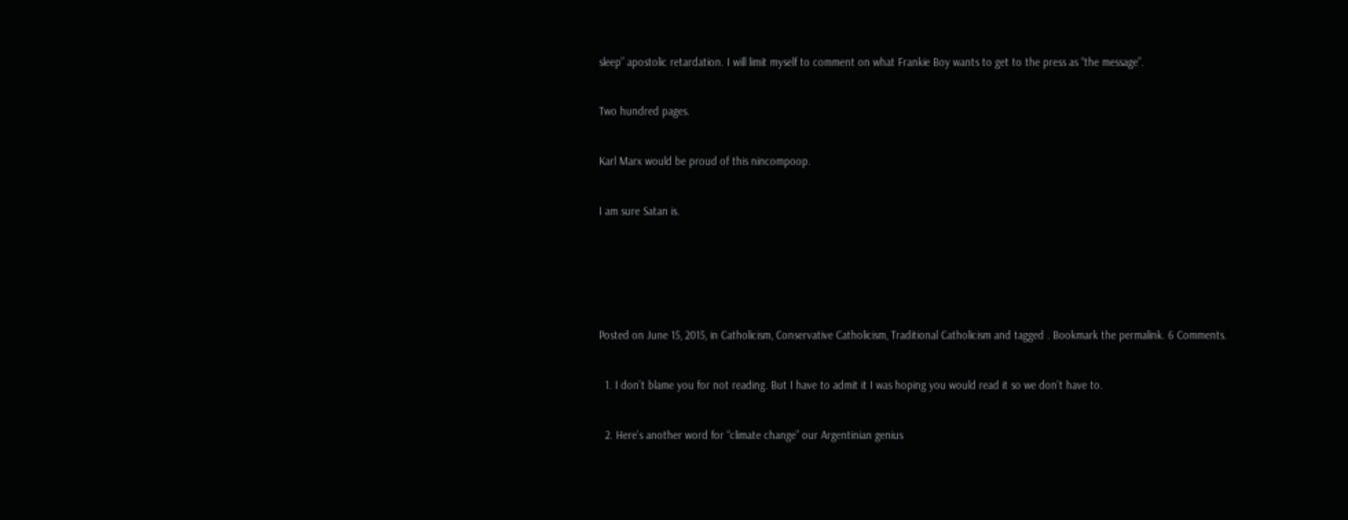sleep” apostolic retardation. I will limit myself to comment on what Frankie Boy wants to get to the press as “the message”.

Two hundred pages.

Karl Marx would be proud of this nincompoop.

I am sure Satan is.




Posted on June 15, 2015, in Catholicism, Conservative Catholicism, Traditional Catholicism and tagged . Bookmark the permalink. 6 Comments.

  1. I don’t blame you for not reading. But I have to admit it I was hoping you would read it so we don’t have to.

  2. Here’s another word for “climate change” our Argentinian genius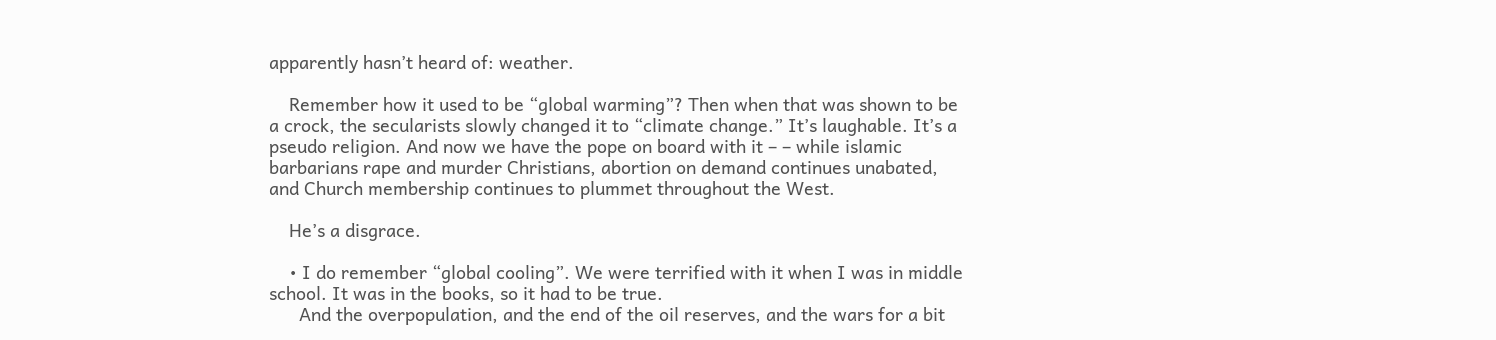apparently hasn’t heard of: weather.

    Remember how it used to be “global warming”? Then when that was shown to be a crock, the secularists slowly changed it to “climate change.” It’s laughable. It’s a pseudo religion. And now we have the pope on board with it – – while islamic barbarians rape and murder Christians, abortion on demand continues unabated, and Church membership continues to plummet throughout the West.

    He’s a disgrace.

    • I do remember “global cooling”. We were terrified with it when I was in middle school. It was in the books, so it had to be true.
      And the overpopulation, and the end of the oil reserves, and the wars for a bit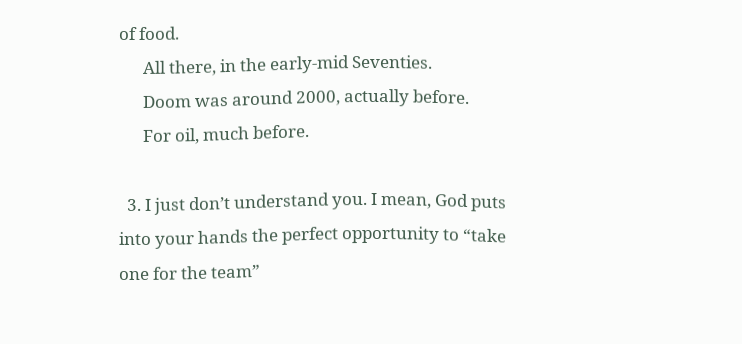of food.
      All there, in the early-mid Seventies.
      Doom was around 2000, actually before.
      For oil, much before.

  3. I just don’t understand you. I mean, God puts into your hands the perfect opportunity to “take one for the team”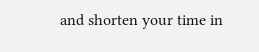and shorten your time in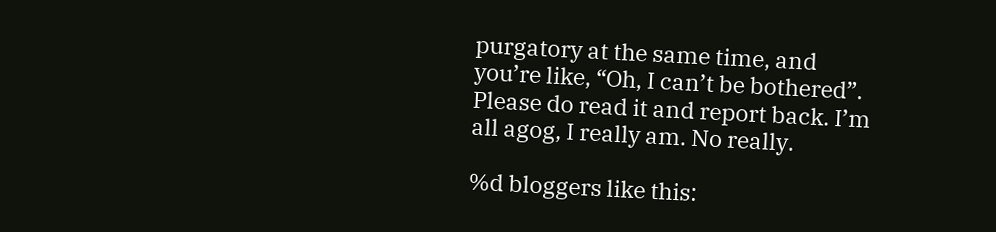purgatory at the same time, and you’re like, “Oh, I can’t be bothered”. Please do read it and report back. I’m all agog, I really am. No really.

%d bloggers like this: